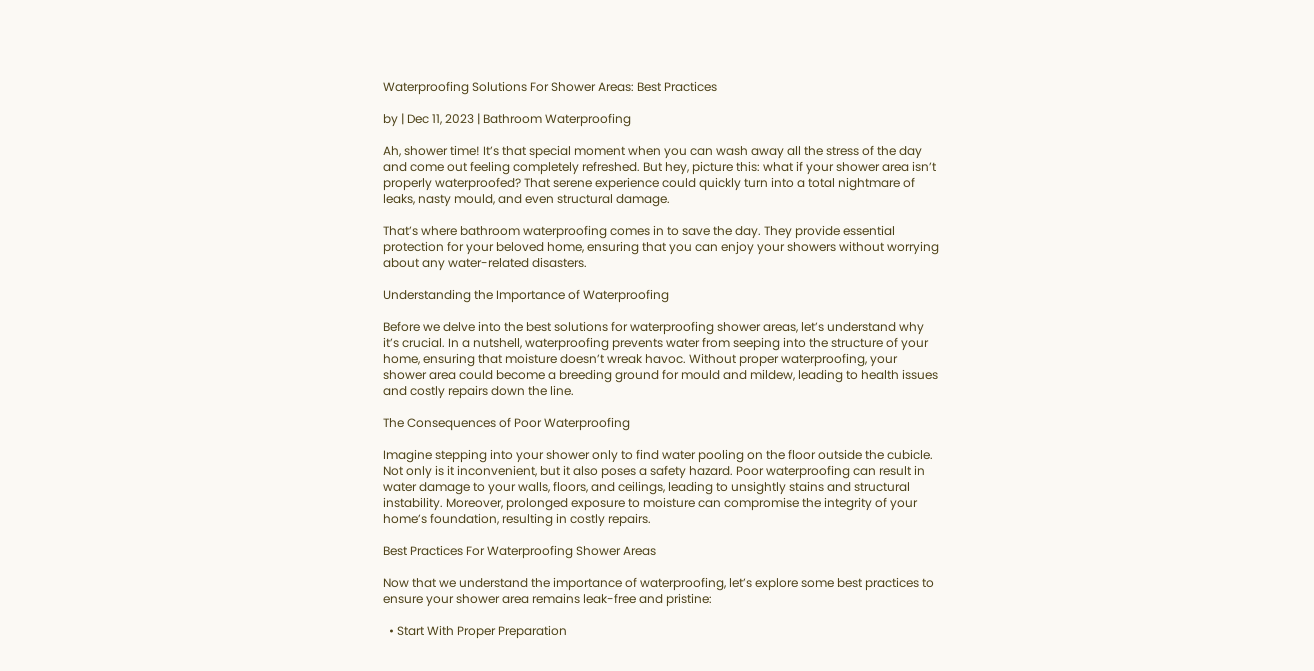Waterproofing Solutions For Shower Areas: Best Practices

by | Dec 11, 2023 | Bathroom Waterproofing

Ah, shower time! It’s that special moment when you can wash away all the stress of the day and come out feeling completely refreshed. But hey, picture this: what if your shower area isn’t properly waterproofed? That serene experience could quickly turn into a total nightmare of leaks, nasty mould, and even structural damage.

That’s where bathroom waterproofing comes in to save the day. They provide essential protection for your beloved home, ensuring that you can enjoy your showers without worrying about any water-related disasters.

Understanding the Importance of Waterproofing

Before we delve into the best solutions for waterproofing shower areas, let’s understand why it’s crucial. In a nutshell, waterproofing prevents water from seeping into the structure of your home, ensuring that moisture doesn’t wreak havoc. Without proper waterproofing, your shower area could become a breeding ground for mould and mildew, leading to health issues and costly repairs down the line.

The Consequences of Poor Waterproofing

Imagine stepping into your shower only to find water pooling on the floor outside the cubicle. Not only is it inconvenient, but it also poses a safety hazard. Poor waterproofing can result in water damage to your walls, floors, and ceilings, leading to unsightly stains and structural instability. Moreover, prolonged exposure to moisture can compromise the integrity of your home’s foundation, resulting in costly repairs.

Best Practices For Waterproofing Shower Areas

Now that we understand the importance of waterproofing, let’s explore some best practices to ensure your shower area remains leak-free and pristine:

  • Start With Proper Preparation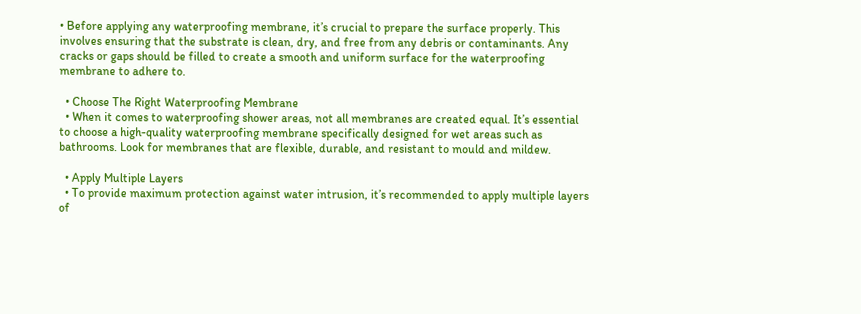• Before applying any waterproofing membrane, it’s crucial to prepare the surface properly. This involves ensuring that the substrate is clean, dry, and free from any debris or contaminants. Any cracks or gaps should be filled to create a smooth and uniform surface for the waterproofing membrane to adhere to.

  • Choose The Right Waterproofing Membrane
  • When it comes to waterproofing shower areas, not all membranes are created equal. It’s essential to choose a high-quality waterproofing membrane specifically designed for wet areas such as bathrooms. Look for membranes that are flexible, durable, and resistant to mould and mildew.

  • Apply Multiple Layers
  • To provide maximum protection against water intrusion, it’s recommended to apply multiple layers of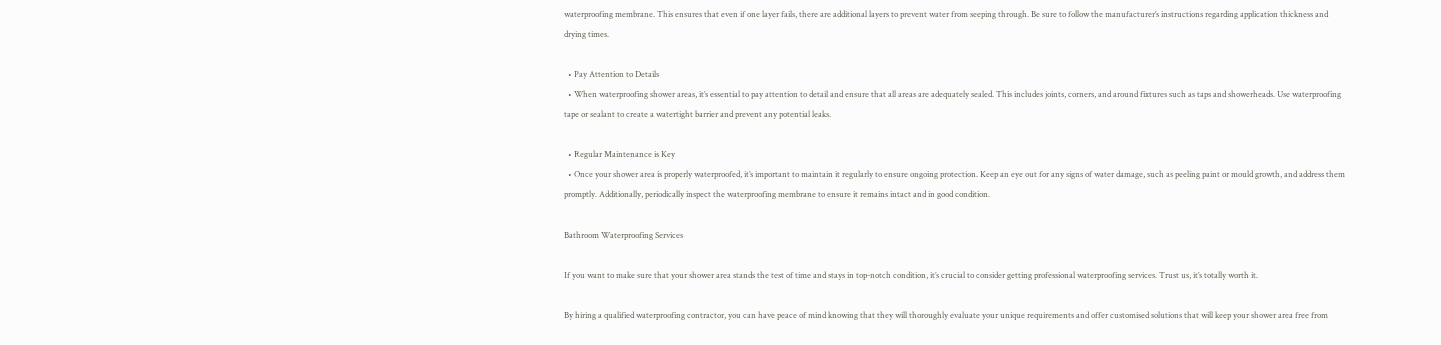waterproofing membrane. This ensures that even if one layer fails, there are additional layers to prevent water from seeping through. Be sure to follow the manufacturer’s instructions regarding application thickness and drying times.

  • Pay Attention to Details
  • When waterproofing shower areas, it’s essential to pay attention to detail and ensure that all areas are adequately sealed. This includes joints, corners, and around fixtures such as taps and showerheads. Use waterproofing tape or sealant to create a watertight barrier and prevent any potential leaks.

  • Regular Maintenance is Key
  • Once your shower area is properly waterproofed, it’s important to maintain it regularly to ensure ongoing protection. Keep an eye out for any signs of water damage, such as peeling paint or mould growth, and address them promptly. Additionally, periodically inspect the waterproofing membrane to ensure it remains intact and in good condition.

Bathroom Waterproofing Services

If you want to make sure that your shower area stands the test of time and stays in top-notch condition, it’s crucial to consider getting professional waterproofing services. Trust us, it’s totally worth it.

By hiring a qualified waterproofing contractor, you can have peace of mind knowing that they will thoroughly evaluate your unique requirements and offer customised solutions that will keep your shower area free from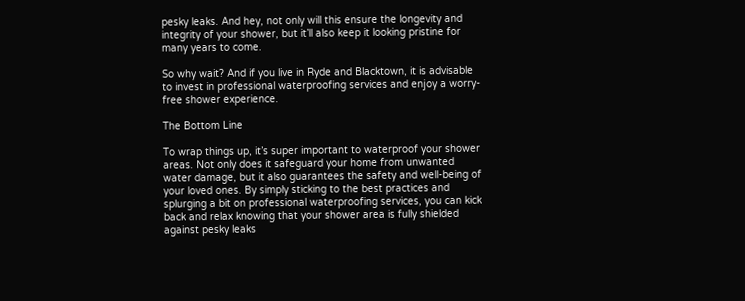pesky leaks. And hey, not only will this ensure the longevity and integrity of your shower, but it’ll also keep it looking pristine for many years to come.

So why wait? And if you live in Ryde and Blacktown, it is advisable to invest in professional waterproofing services and enjoy a worry-free shower experience.

The Bottom Line

To wrap things up, it’s super important to waterproof your shower areas. Not only does it safeguard your home from unwanted water damage, but it also guarantees the safety and well-being of your loved ones. By simply sticking to the best practices and splurging a bit on professional waterproofing services, you can kick back and relax knowing that your shower area is fully shielded against pesky leaks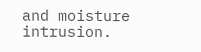and moisture intrusion.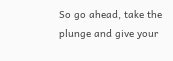So go ahead, take the plunge and give your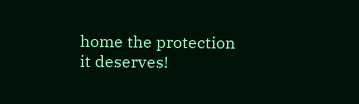home the protection it deserves!